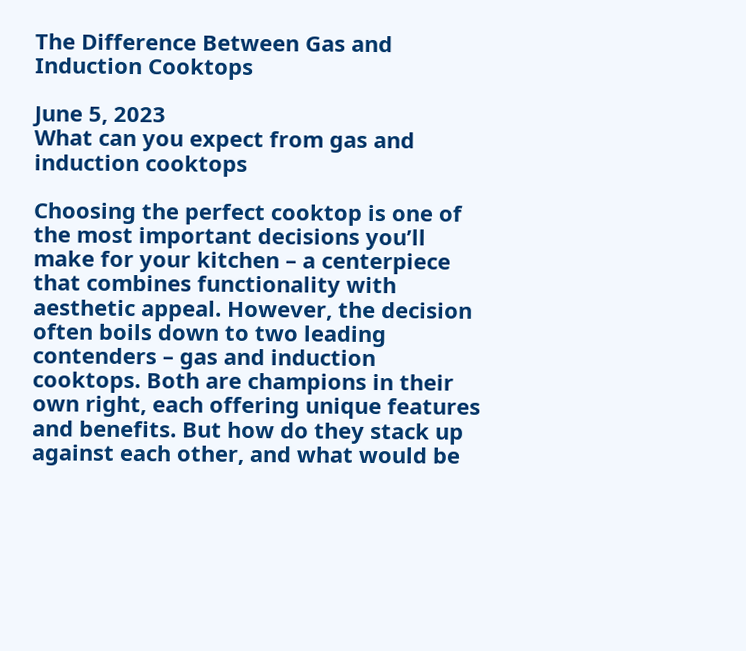The Difference Between Gas and Induction Cooktops

June 5, 2023
What can you expect from gas and induction cooktops

Choosing the perfect cooktop is one of the most important decisions you’ll make for your kitchen – a centerpiece that combines functionality with aesthetic appeal. However, the decision often boils down to two leading contenders – gas and induction cooktops. Both are champions in their own right, each offering unique features and benefits. But how do they stack up against each other, and what would be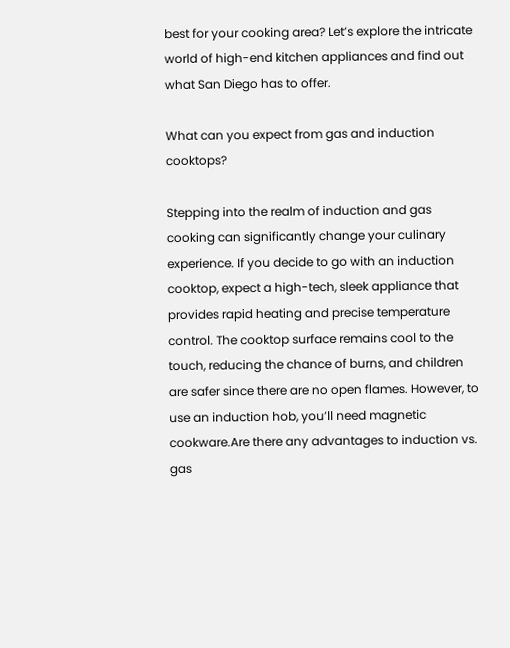best for your cooking area? Let’s explore the intricate world of high-end kitchen appliances and find out what San Diego has to offer.

What can you expect from gas and induction cooktops?

Stepping into the realm of induction and gas cooking can significantly change your culinary experience. If you decide to go with an induction cooktop, expect a high-tech, sleek appliance that provides rapid heating and precise temperature control. The cooktop surface remains cool to the touch, reducing the chance of burns, and children are safer since there are no open flames. However, to use an induction hob, you’ll need magnetic cookware.Are there any advantages to induction vs. gas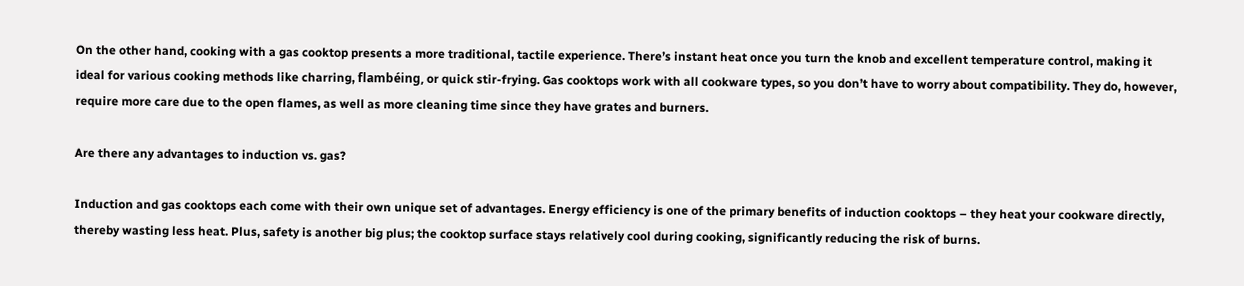On the other hand, cooking with a gas cooktop presents a more traditional, tactile experience. There’s instant heat once you turn the knob and excellent temperature control, making it ideal for various cooking methods like charring, flambéing, or quick stir-frying. Gas cooktops work with all cookware types, so you don’t have to worry about compatibility. They do, however, require more care due to the open flames, as well as more cleaning time since they have grates and burners.

Are there any advantages to induction vs. gas?

Induction and gas cooktops each come with their own unique set of advantages. Energy efficiency is one of the primary benefits of induction cooktops – they heat your cookware directly, thereby wasting less heat. Plus, safety is another big plus; the cooktop surface stays relatively cool during cooking, significantly reducing the risk of burns.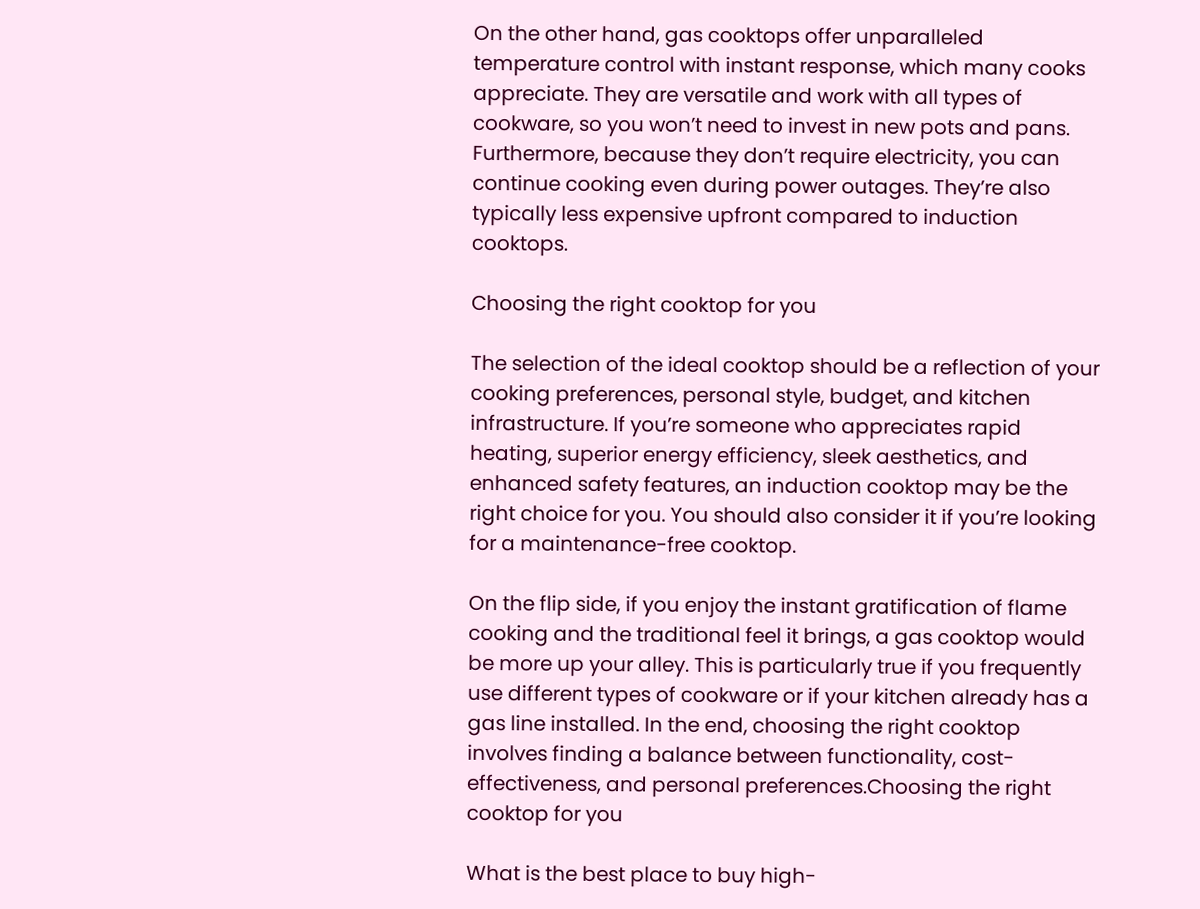On the other hand, gas cooktops offer unparalleled temperature control with instant response, which many cooks appreciate. They are versatile and work with all types of cookware, so you won’t need to invest in new pots and pans. Furthermore, because they don’t require electricity, you can continue cooking even during power outages. They’re also typically less expensive upfront compared to induction cooktops.

Choosing the right cooktop for you

The selection of the ideal cooktop should be a reflection of your cooking preferences, personal style, budget, and kitchen infrastructure. If you’re someone who appreciates rapid heating, superior energy efficiency, sleek aesthetics, and enhanced safety features, an induction cooktop may be the right choice for you. You should also consider it if you’re looking for a maintenance-free cooktop.

On the flip side, if you enjoy the instant gratification of flame cooking and the traditional feel it brings, a gas cooktop would be more up your alley. This is particularly true if you frequently use different types of cookware or if your kitchen already has a gas line installed. In the end, choosing the right cooktop involves finding a balance between functionality, cost-effectiveness, and personal preferences.Choosing the right cooktop for you

What is the best place to buy high-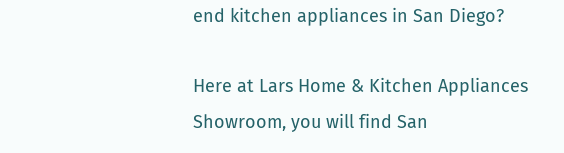end kitchen appliances in San Diego?

Here at Lars Home & Kitchen Appliances Showroom, you will find San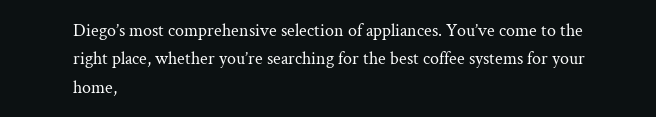Diego’s most comprehensive selection of appliances. You’ve come to the right place, whether you’re searching for the best coffee systems for your home,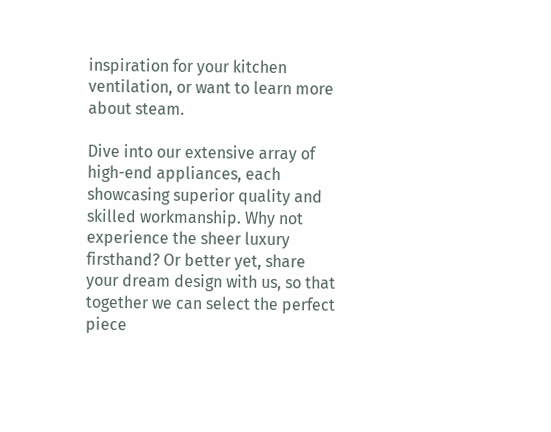inspiration for your kitchen ventilation, or want to learn more about steam.

Dive into our extensive array of high-end appliances, each showcasing superior quality and skilled workmanship. Why not experience the sheer luxury firsthand? Or better yet, share your dream design with us, so that together we can select the perfect piece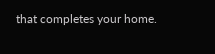that completes your home.